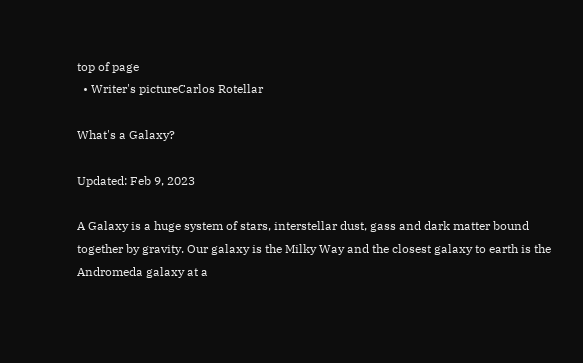top of page
  • Writer's pictureCarlos Rotellar

What's a Galaxy?

Updated: Feb 9, 2023

A Galaxy is a huge system of stars, interstellar dust, gass and dark matter bound together by gravity. Our galaxy is the Milky Way and the closest galaxy to earth is the Andromeda galaxy at a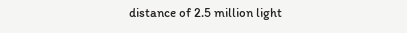distance of 2.5 million light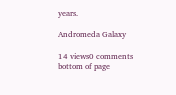years.

Andromeda Galaxy

14 views0 comments
bottom of page